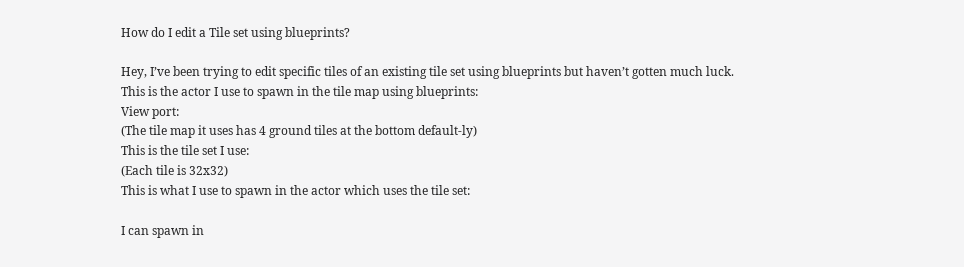How do I edit a Tile set using blueprints?

Hey, I’ve been trying to edit specific tiles of an existing tile set using blueprints but haven’t gotten much luck.
This is the actor I use to spawn in the tile map using blueprints:
View port:
(The tile map it uses has 4 ground tiles at the bottom default-ly)
This is the tile set I use:
(Each tile is 32x32)
This is what I use to spawn in the actor which uses the tile set:

I can spawn in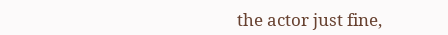the actor just fine,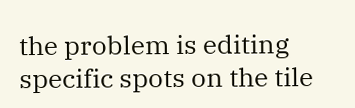the problem is editing specific spots on the tile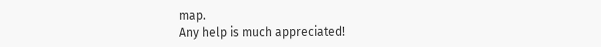map.
Any help is much appreciated!